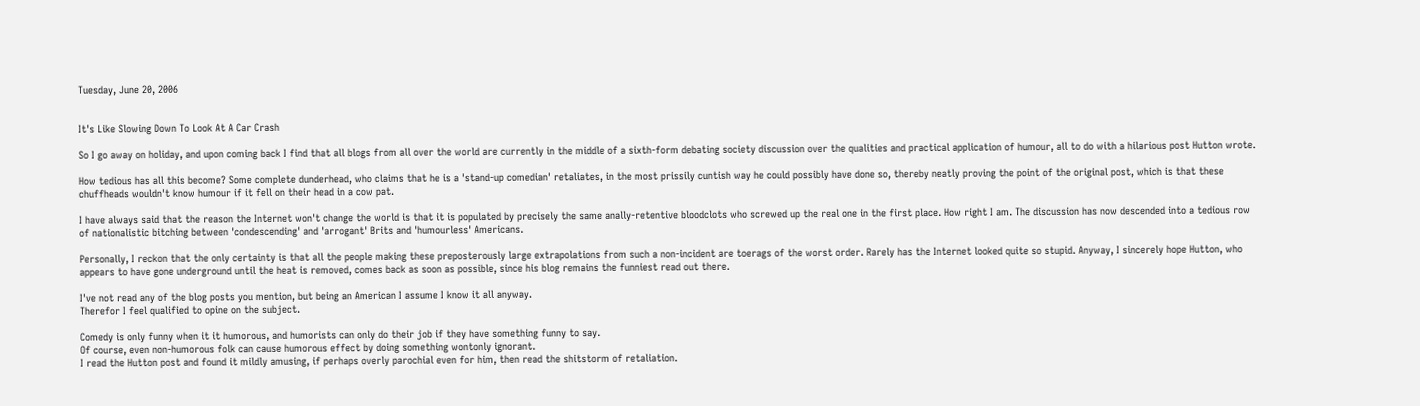Tuesday, June 20, 2006


It's Like Slowing Down To Look At A Car Crash

So I go away on holiday, and upon coming back I find that all blogs from all over the world are currently in the middle of a sixth-form debating society discussion over the qualities and practical application of humour, all to do with a hilarious post Hutton wrote.

How tedious has all this become? Some complete dunderhead, who claims that he is a 'stand-up comedian' retaliates, in the most prissily cuntish way he could possibly have done so, thereby neatly proving the point of the original post, which is that these chuffheads wouldn't know humour if it fell on their head in a cow pat.

I have always said that the reason the Internet won't change the world is that it is populated by precisely the same anally-retentive bloodclots who screwed up the real one in the first place. How right I am. The discussion has now descended into a tedious row of nationalistic bitching between 'condescending' and 'arrogant' Brits and 'humourless' Americans.

Personally, I reckon that the only certainty is that all the people making these preposterously large extrapolations from such a non-incident are toerags of the worst order. Rarely has the Internet looked quite so stupid. Anyway, I sincerely hope Hutton, who appears to have gone underground until the heat is removed, comes back as soon as possible, since his blog remains the funniest read out there.

I've not read any of the blog posts you mention, but being an American I assume I know it all anyway.
Therefor I feel qualified to opine on the subject.

Comedy is only funny when it it humorous, and humorists can only do their job if they have something funny to say.
Of course, even non-humorous folk can cause humorous effect by doing something wontonly ignorant.
I read the Hutton post and found it mildly amusing, if perhaps overly parochial even for him, then read the shitstorm of retaliation.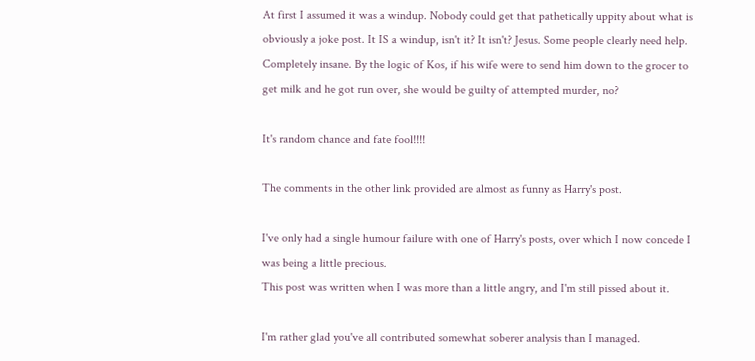At first I assumed it was a windup. Nobody could get that pathetically uppity about what is obviously a joke post. It IS a windup, isn't it? It isn't? Jesus. Some people clearly need help.
Completely insane. By the logic of Kos, if his wife were to send him down to the grocer to get milk and he got run over, she would be guilty of attempted murder, no?

It's random chance and fate fool!!!!

The comments in the other link provided are almost as funny as Harry's post.

I've only had a single humour failure with one of Harry's posts, over which I now concede I was being a little precious.
This post was written when I was more than a little angry, and I'm still pissed about it.

I'm rather glad you've all contributed somewhat soberer analysis than I managed.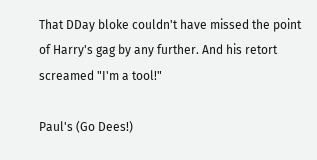That DDay bloke couldn't have missed the point of Harry's gag by any further. And his retort screamed "I'm a tool!"

Paul's (Go Dees!)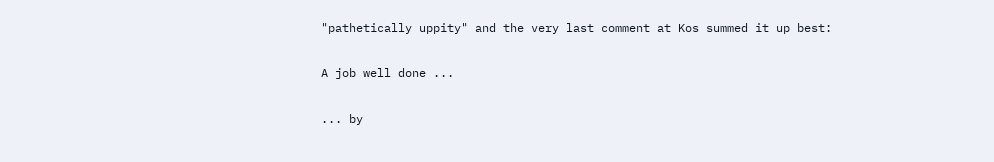"pathetically uppity" and the very last comment at Kos summed it up best:

A job well done ...

... by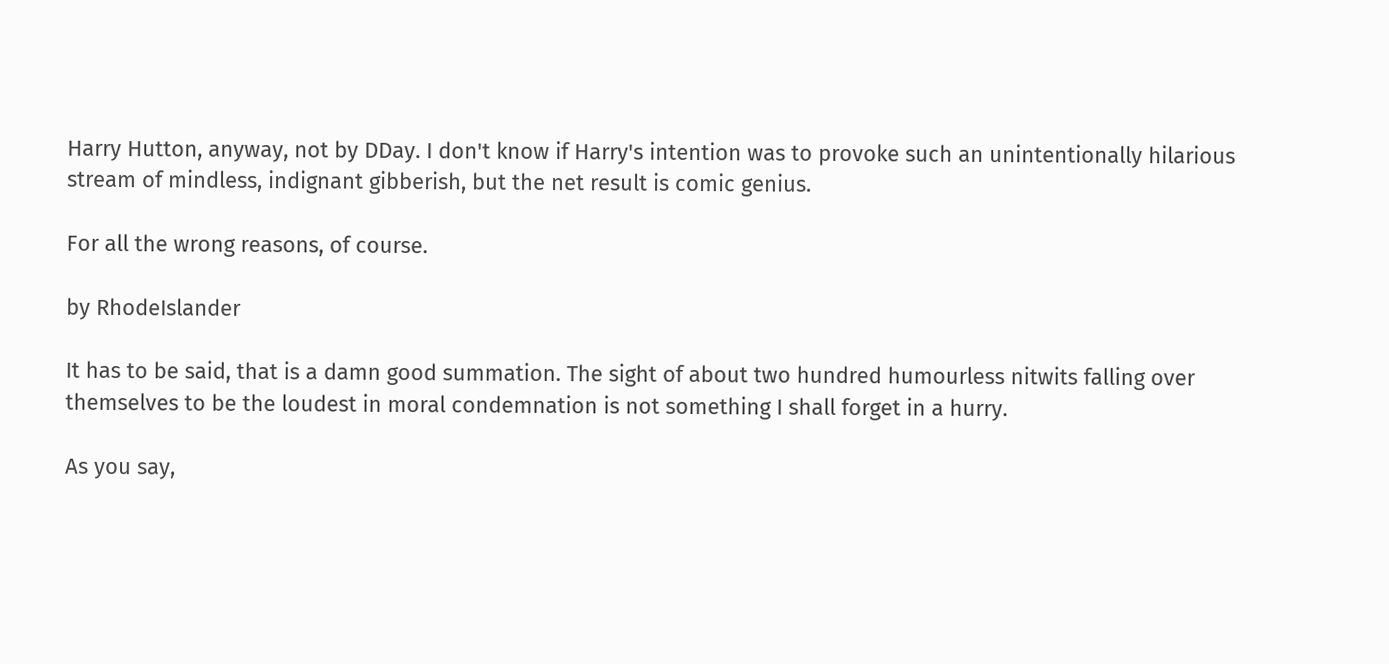Harry Hutton, anyway, not by DDay. I don't know if Harry's intention was to provoke such an unintentionally hilarious stream of mindless, indignant gibberish, but the net result is comic genius.

For all the wrong reasons, of course.

by RhodeIslander

It has to be said, that is a damn good summation. The sight of about two hundred humourless nitwits falling over themselves to be the loudest in moral condemnation is not something I shall forget in a hurry.

As you say,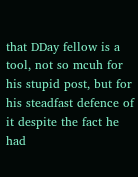that DDay fellow is a tool, not so mcuh for his stupid post, but for his steadfast defence of it despite the fact he had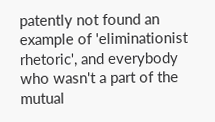patently not found an example of 'eliminationist rhetoric', and everybody who wasn't a part of the mutual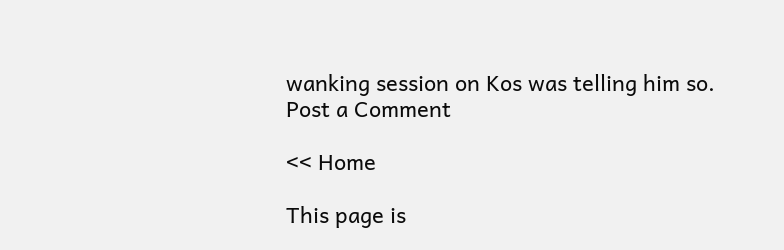wanking session on Kos was telling him so.
Post a Comment

<< Home

This page is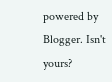powered by Blogger. Isn't yours?